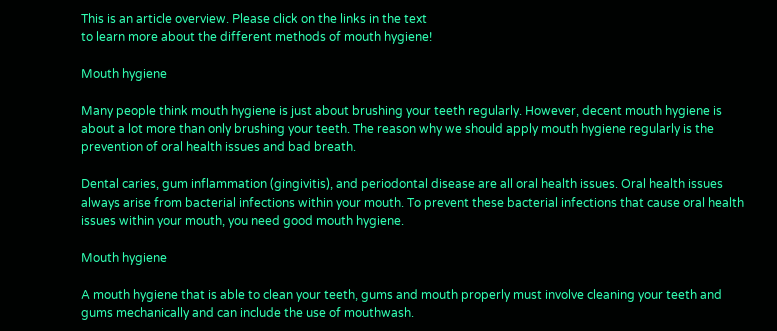This is an article overview. Please click on the links in the text
to learn more about the different methods of mouth hygiene!

Mouth hygiene

Many people think mouth hygiene is just about brushing your teeth regularly. However, decent mouth hygiene is about a lot more than only brushing your teeth. The reason why we should apply mouth hygiene regularly is the prevention of oral health issues and bad breath.

Dental caries, gum inflammation (gingivitis), and periodontal disease are all oral health issues. Oral health issues always arise from bacterial infections within your mouth. To prevent these bacterial infections that cause oral health issues within your mouth, you need good mouth hygiene.

Mouth hygiene

A mouth hygiene that is able to clean your teeth, gums and mouth properly must involve cleaning your teeth and gums mechanically and can include the use of mouthwash.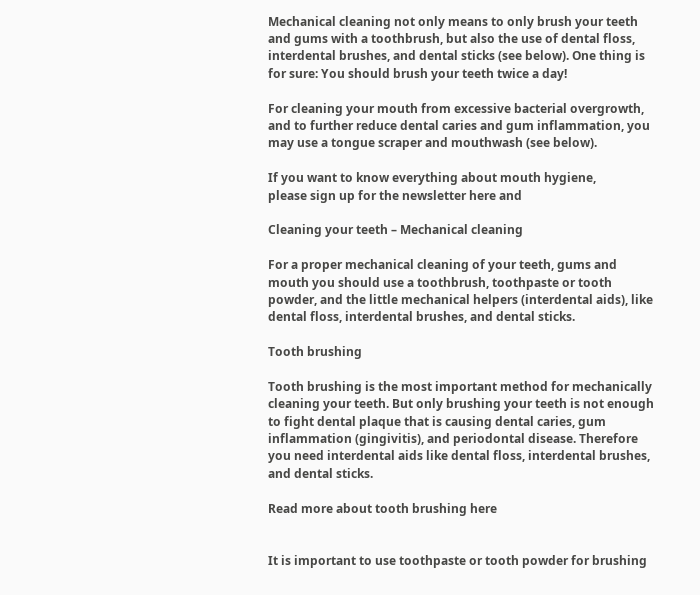Mechanical cleaning not only means to only brush your teeth and gums with a toothbrush, but also the use of dental floss, interdental brushes, and dental sticks (see below). One thing is for sure: You should brush your teeth twice a day!

For cleaning your mouth from excessive bacterial overgrowth, and to further reduce dental caries and gum inflammation, you may use a tongue scraper and mouthwash (see below).

If you want to know everything about mouth hygiene,
please sign up for the newsletter here and

Cleaning your teeth – Mechanical cleaning

For a proper mechanical cleaning of your teeth, gums and mouth you should use a toothbrush, toothpaste or tooth powder, and the little mechanical helpers (interdental aids), like dental floss, interdental brushes, and dental sticks.

Tooth brushing

Tooth brushing is the most important method for mechanically cleaning your teeth. But only brushing your teeth is not enough to fight dental plaque that is causing dental caries, gum inflammation (gingivitis), and periodontal disease. Therefore you need interdental aids like dental floss, interdental brushes, and dental sticks.

Read more about tooth brushing here


It is important to use toothpaste or tooth powder for brushing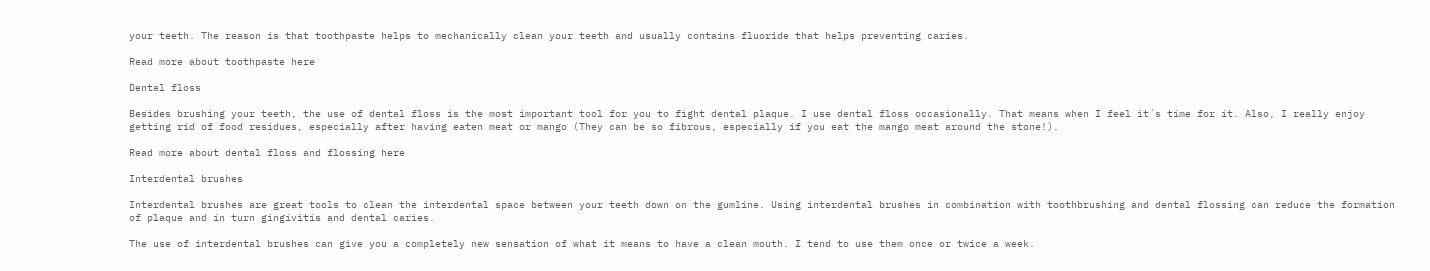your teeth. The reason is that toothpaste helps to mechanically clean your teeth and usually contains fluoride that helps preventing caries.

Read more about toothpaste here

Dental floss

Besides brushing your teeth, the use of dental floss is the most important tool for you to fight dental plaque. I use dental floss occasionally. That means when I feel it´s time for it. Also, I really enjoy getting rid of food residues, especially after having eaten meat or mango (They can be so fibrous, especially if you eat the mango meat around the stone!).

Read more about dental floss and flossing here

Interdental brushes

Interdental brushes are great tools to clean the interdental space between your teeth down on the gumline. Using interdental brushes in combination with toothbrushing and dental flossing can reduce the formation of plaque and in turn gingivitis and dental caries.

The use of interdental brushes can give you a completely new sensation of what it means to have a clean mouth. I tend to use them once or twice a week.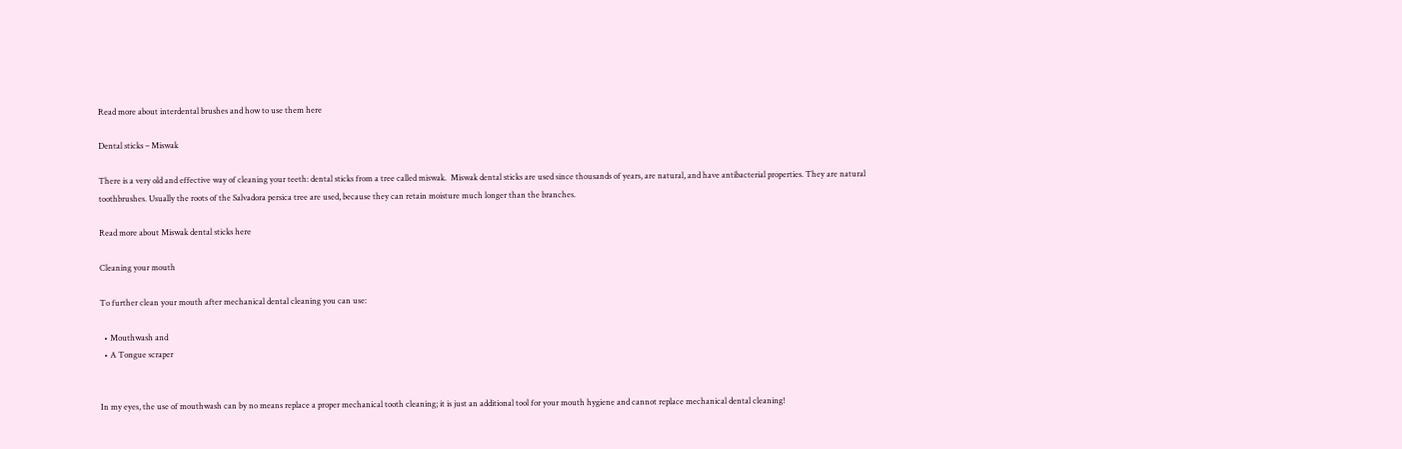Read more about interdental brushes and how to use them here

Dental sticks – Miswak

There is a very old and effective way of cleaning your teeth: dental sticks from a tree called miswak.  Miswak dental sticks are used since thousands of years, are natural, and have antibacterial properties. They are natural toothbrushes. Usually the roots of the Salvadora persica tree are used, because they can retain moisture much longer than the branches.

Read more about Miswak dental sticks here

Cleaning your mouth

To further clean your mouth after mechanical dental cleaning you can use:

  • Mouthwash and
  • A Tongue scraper


In my eyes, the use of mouthwash can by no means replace a proper mechanical tooth cleaning; it is just an additional tool for your mouth hygiene and cannot replace mechanical dental cleaning!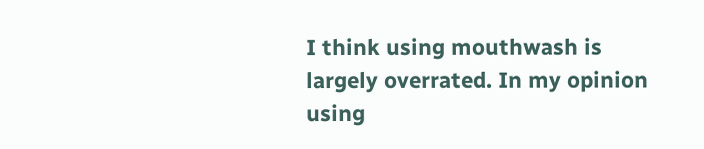I think using mouthwash is largely overrated. In my opinion using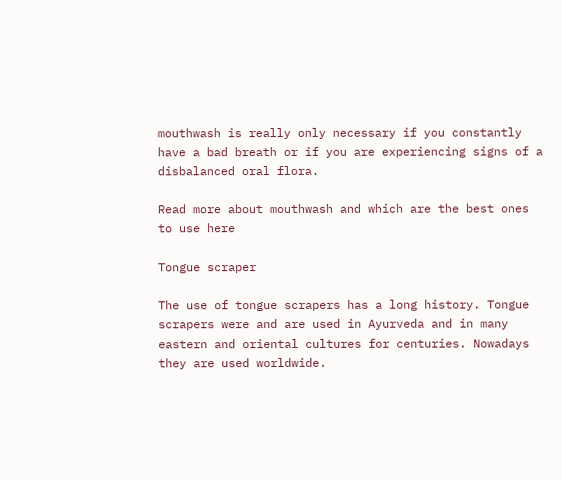mouthwash is really only necessary if you constantly have a bad breath or if you are experiencing signs of a disbalanced oral flora.

Read more about mouthwash and which are the best ones to use here

Tongue scraper

The use of tongue scrapers has a long history. Tongue scrapers were and are used in Ayurveda and in many eastern and oriental cultures for centuries. Nowadays they are used worldwide.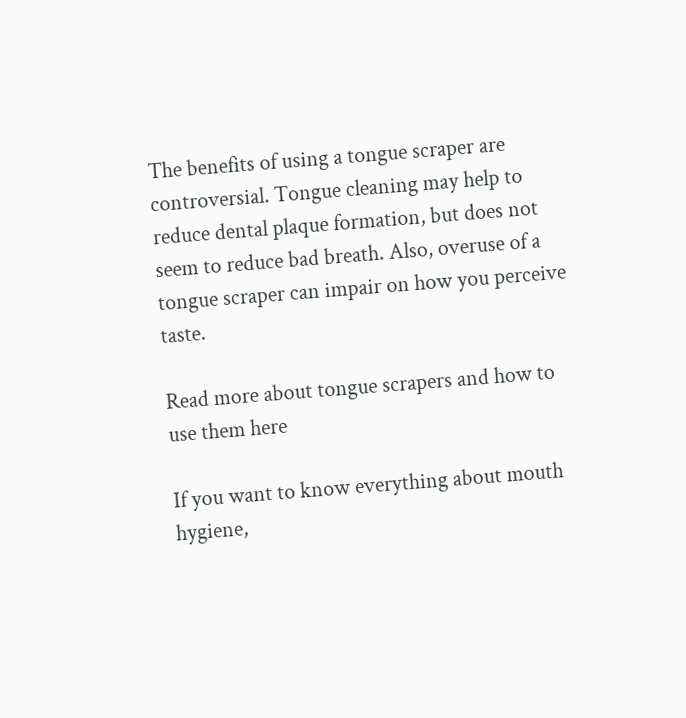The benefits of using a tongue scraper are controversial. Tongue cleaning may help to reduce dental plaque formation, but does not seem to reduce bad breath. Also, overuse of a tongue scraper can impair on how you perceive taste.

Read more about tongue scrapers and how to use them here

If you want to know everything about mouth hygiene,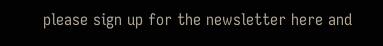please sign up for the newsletter here and